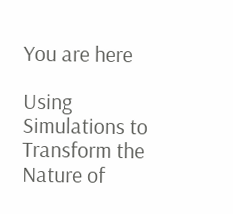You are here

Using Simulations to Transform the Nature of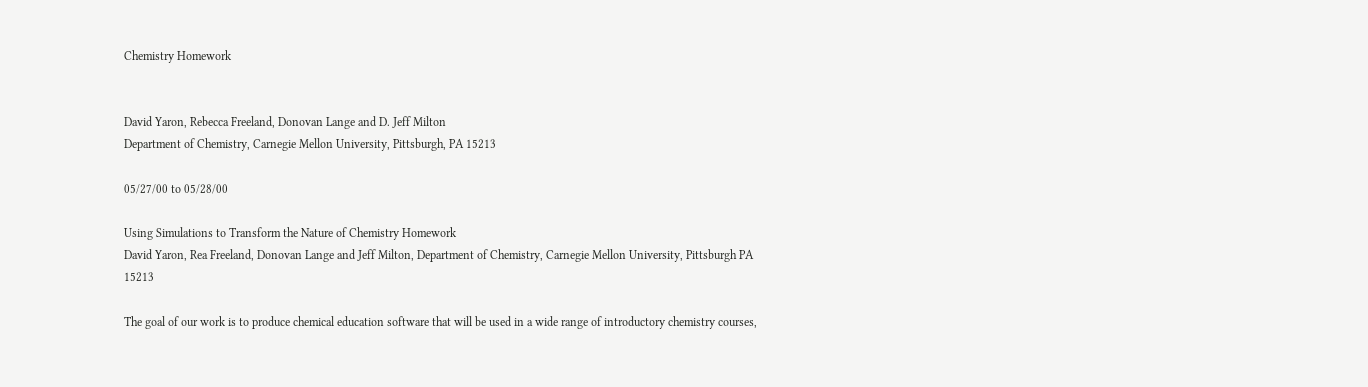Chemistry Homework


David Yaron, Rebecca Freeland, Donovan Lange and D. Jeff Milton
Department of Chemistry, Carnegie Mellon University, Pittsburgh, PA 15213

05/27/00 to 05/28/00

Using Simulations to Transform the Nature of Chemistry Homework
David Yaron, Rea Freeland, Donovan Lange and Jeff Milton, Department of Chemistry, Carnegie Mellon University, Pittsburgh PA 15213

The goal of our work is to produce chemical education software that will be used in a wide range of introductory chemistry courses,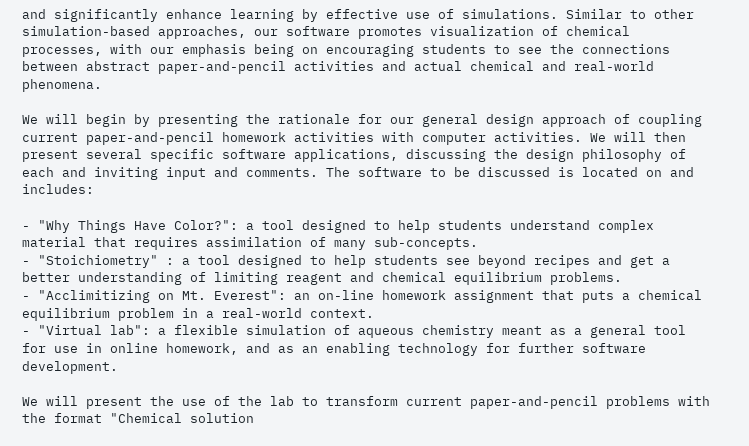and significantly enhance learning by effective use of simulations. Similar to other simulation-based approaches, our software promotes visualization of chemical processes, with our emphasis being on encouraging students to see the connections between abstract paper-and-pencil activities and actual chemical and real-world phenomena.

We will begin by presenting the rationale for our general design approach of coupling current paper-and-pencil homework activities with computer activities. We will then present several specific software applications, discussing the design philosophy of each and inviting input and comments. The software to be discussed is located on and includes:

- "Why Things Have Color?": a tool designed to help students understand complex material that requires assimilation of many sub-concepts.
- "Stoichiometry" : a tool designed to help students see beyond recipes and get a better understanding of limiting reagent and chemical equilibrium problems.
- "Acclimitizing on Mt. Everest": an on-line homework assignment that puts a chemical equilibrium problem in a real-world context.
- "Virtual lab": a flexible simulation of aqueous chemistry meant as a general tool for use in online homework, and as an enabling technology for further software development.

We will present the use of the lab to transform current paper-and-pencil problems with the format "Chemical solution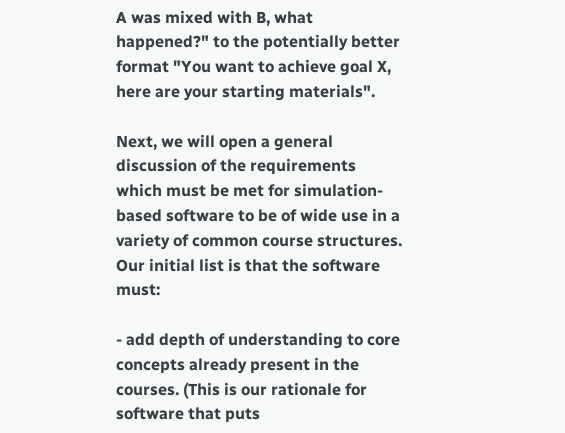A was mixed with B, what happened?" to the potentially better format "You want to achieve goal X, here are your starting materials".

Next, we will open a general discussion of the requirements which must be met for simulation-based software to be of wide use in a variety of common course structures. Our initial list is that the software must:

- add depth of understanding to core concepts already present in the courses. (This is our rationale for software that puts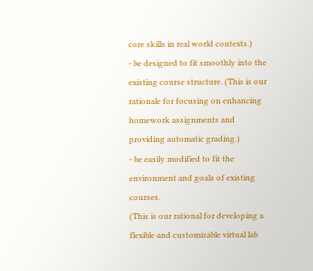core skills in real world contexts.)
- be designed to fit smoothly into the existing course structure. (This is our rationale for focusing on enhancing homework assignments and providing automatic grading.)
- be easily modified to fit the environment and goals of existing courses.
(This is our rational for developing a flexible and customizable virtual lab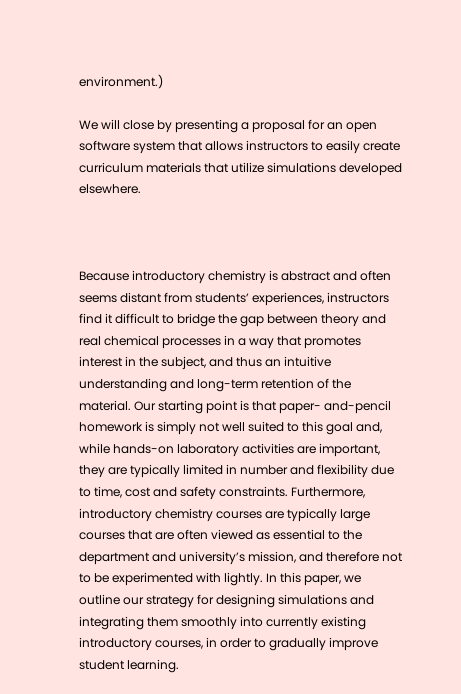environment.)

We will close by presenting a proposal for an open software system that allows instructors to easily create curriculum materials that utilize simulations developed elsewhere.



Because introductory chemistry is abstract and often seems distant from students’ experiences, instructors find it difficult to bridge the gap between theory and real chemical processes in a way that promotes interest in the subject, and thus an intuitive understanding and long-term retention of the material. Our starting point is that paper- and-pencil homework is simply not well suited to this goal and, while hands-on laboratory activities are important, they are typically limited in number and flexibility due to time, cost and safety constraints. Furthermore, introductory chemistry courses are typically large courses that are often viewed as essential to the department and university’s mission, and therefore not to be experimented with lightly. In this paper, we outline our strategy for designing simulations and integrating them smoothly into currently existing introductory courses, in order to gradually improve student learning.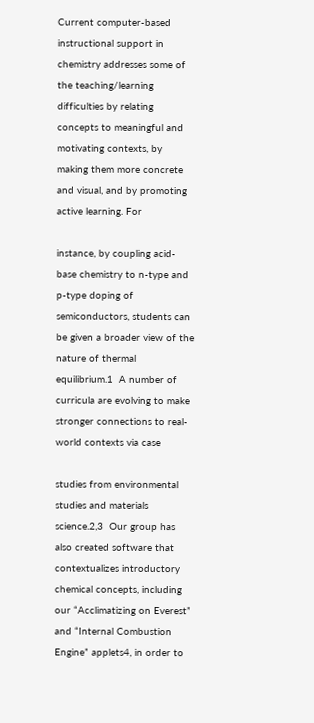Current computer-based instructional support in chemistry addresses some of the teaching/learning difficulties by relating concepts to meaningful and motivating contexts, by making them more concrete and visual, and by promoting active learning. For

instance, by coupling acid-base chemistry to n-type and p-type doping of semiconductors, students can be given a broader view of the nature of thermal equilibrium.1  A number of curricula are evolving to make stronger connections to real-world contexts via case

studies from environmental studies and materials science.2,3  Our group has also created software that contextualizes introductory chemical concepts, including our “Acclimatizing on Everest” and “Internal Combustion Engine” applets4, in order to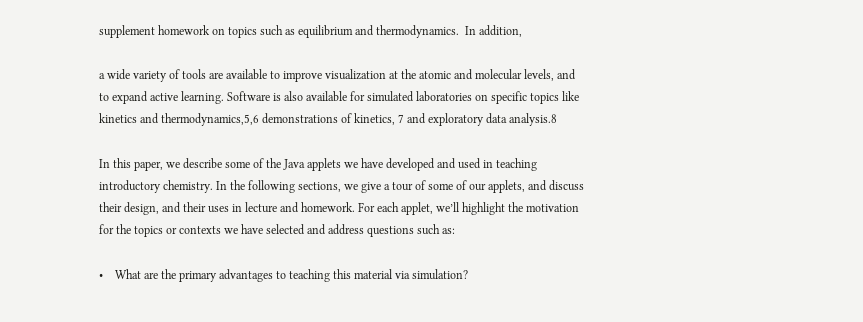supplement homework on topics such as equilibrium and thermodynamics.  In addition,

a wide variety of tools are available to improve visualization at the atomic and molecular levels, and to expand active learning. Software is also available for simulated laboratories on specific topics like kinetics and thermodynamics,5,6 demonstrations of kinetics, 7 and exploratory data analysis.8

In this paper, we describe some of the Java applets we have developed and used in teaching introductory chemistry. In the following sections, we give a tour of some of our applets, and discuss their design, and their uses in lecture and homework. For each applet, we’ll highlight the motivation for the topics or contexts we have selected and address questions such as:

•    What are the primary advantages to teaching this material via simulation?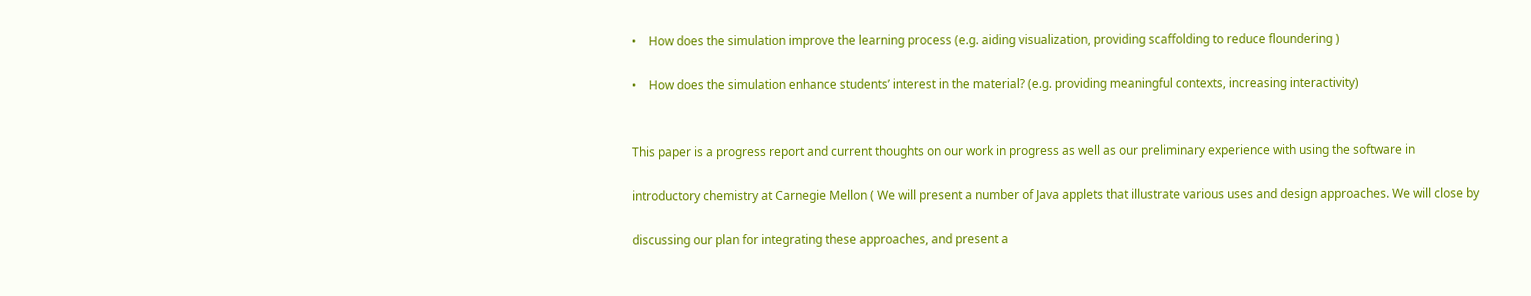•    How does the simulation improve the learning process (e.g. aiding visualization, providing scaffolding to reduce floundering )

•    How does the simulation enhance students’ interest in the material? (e.g. providing meaningful contexts, increasing interactivity)


This paper is a progress report and current thoughts on our work in progress as well as our preliminary experience with using the software in

introductory chemistry at Carnegie Mellon ( We will present a number of Java applets that illustrate various uses and design approaches. We will close by

discussing our plan for integrating these approaches, and present a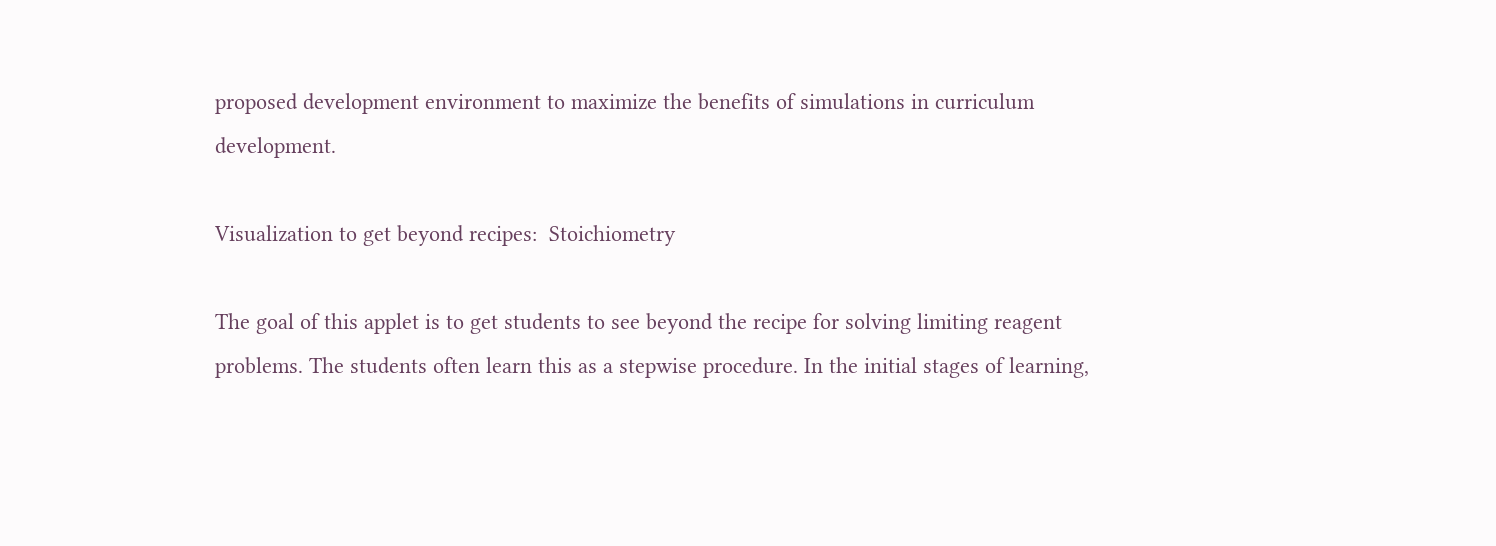proposed development environment to maximize the benefits of simulations in curriculum development.

Visualization to get beyond recipes:  Stoichiometry

The goal of this applet is to get students to see beyond the recipe for solving limiting reagent problems. The students often learn this as a stepwise procedure. In the initial stages of learning,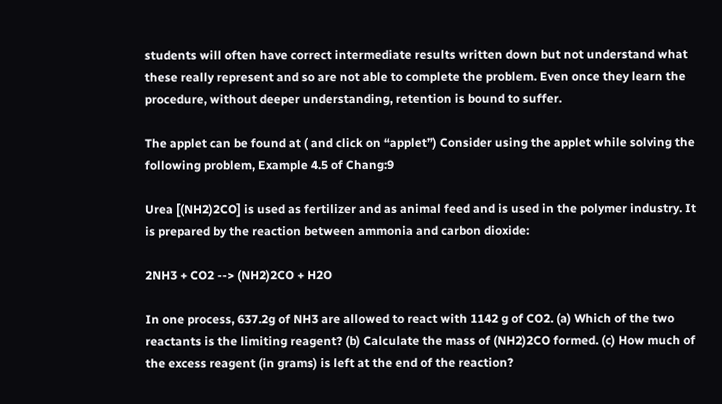students will often have correct intermediate results written down but not understand what these really represent and so are not able to complete the problem. Even once they learn the procedure, without deeper understanding, retention is bound to suffer.

The applet can be found at ( and click on “applet”) Consider using the applet while solving the following problem, Example 4.5 of Chang:9

Urea [(NH2)2CO] is used as fertilizer and as animal feed and is used in the polymer industry. It is prepared by the reaction between ammonia and carbon dioxide:

2NH3 + CO2 --> (NH2)2CO + H2O

In one process, 637.2g of NH3 are allowed to react with 1142 g of CO2. (a) Which of the two reactants is the limiting reagent? (b) Calculate the mass of (NH2)2CO formed. (c) How much of the excess reagent (in grams) is left at the end of the reaction?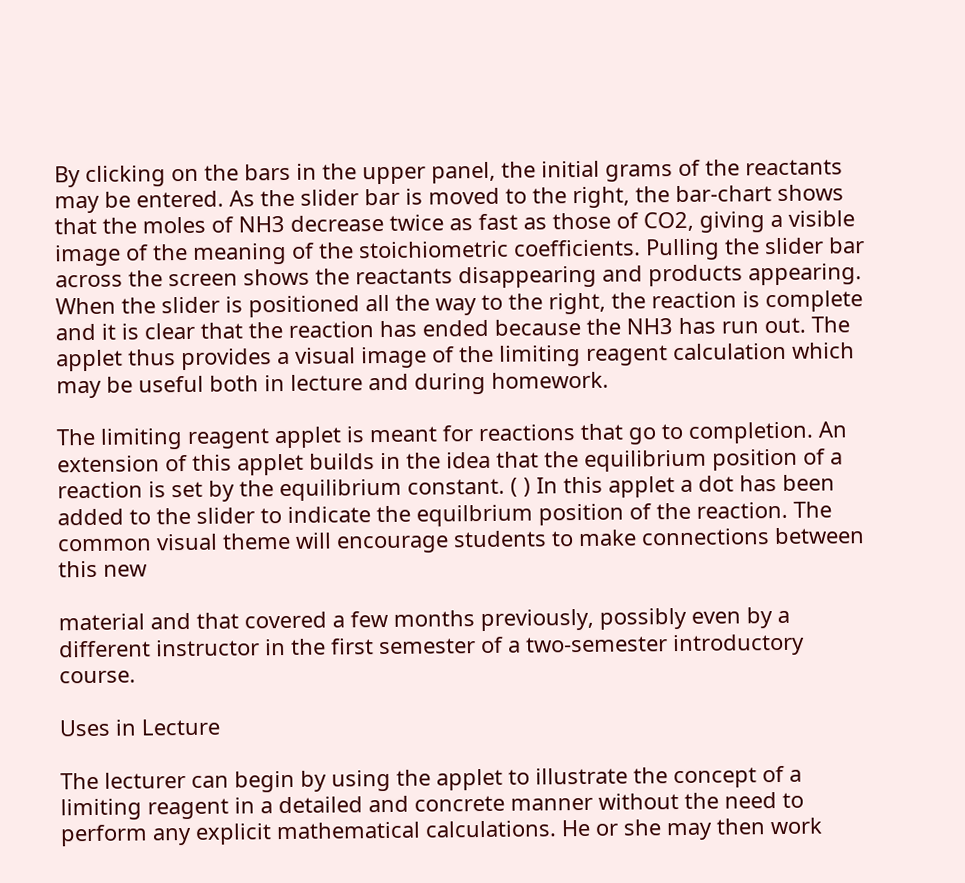By clicking on the bars in the upper panel, the initial grams of the reactants may be entered. As the slider bar is moved to the right, the bar-chart shows that the moles of NH3 decrease twice as fast as those of CO2, giving a visible image of the meaning of the stoichiometric coefficients. Pulling the slider bar across the screen shows the reactants disappearing and products appearing. When the slider is positioned all the way to the right, the reaction is complete and it is clear that the reaction has ended because the NH3 has run out. The applet thus provides a visual image of the limiting reagent calculation which may be useful both in lecture and during homework.

The limiting reagent applet is meant for reactions that go to completion. An extension of this applet builds in the idea that the equilibrium position of a reaction is set by the equilibrium constant. ( ) In this applet a dot has been added to the slider to indicate the equilbrium position of the reaction. The common visual theme will encourage students to make connections between this new

material and that covered a few months previously, possibly even by a different instructor in the first semester of a two-semester introductory course.

Uses in Lecture

The lecturer can begin by using the applet to illustrate the concept of a limiting reagent in a detailed and concrete manner without the need to perform any explicit mathematical calculations. He or she may then work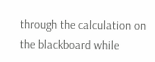through the calculation on the blackboard while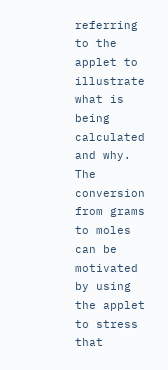referring to the applet to illustrate what is being calculated and why. The conversion from grams to moles can be motivated by using the applet to stress that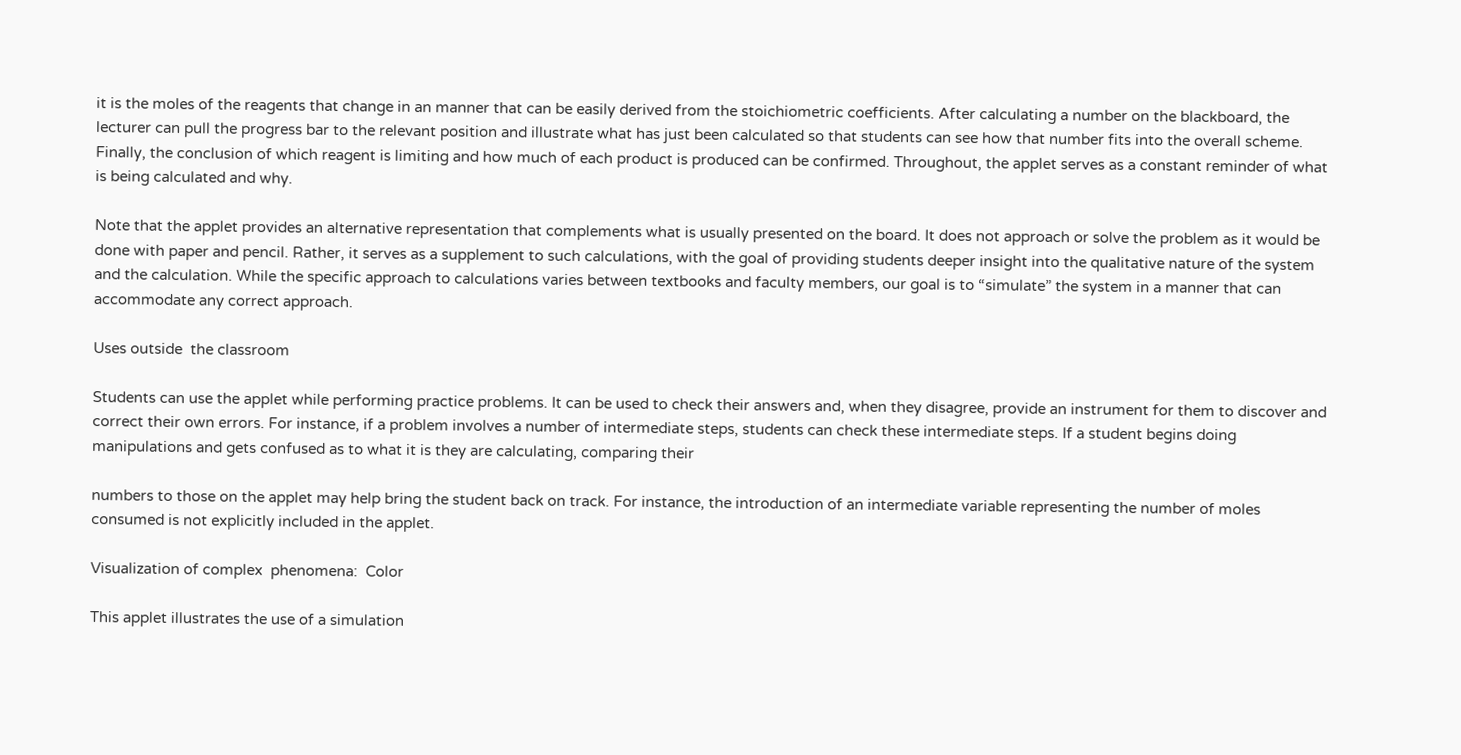it is the moles of the reagents that change in an manner that can be easily derived from the stoichiometric coefficients. After calculating a number on the blackboard, the lecturer can pull the progress bar to the relevant position and illustrate what has just been calculated so that students can see how that number fits into the overall scheme. Finally, the conclusion of which reagent is limiting and how much of each product is produced can be confirmed. Throughout, the applet serves as a constant reminder of what is being calculated and why.

Note that the applet provides an alternative representation that complements what is usually presented on the board. It does not approach or solve the problem as it would be done with paper and pencil. Rather, it serves as a supplement to such calculations, with the goal of providing students deeper insight into the qualitative nature of the system and the calculation. While the specific approach to calculations varies between textbooks and faculty members, our goal is to “simulate” the system in a manner that can accommodate any correct approach.

Uses outside  the classroom

Students can use the applet while performing practice problems. It can be used to check their answers and, when they disagree, provide an instrument for them to discover and correct their own errors. For instance, if a problem involves a number of intermediate steps, students can check these intermediate steps. If a student begins doing manipulations and gets confused as to what it is they are calculating, comparing their

numbers to those on the applet may help bring the student back on track. For instance, the introduction of an intermediate variable representing the number of moles consumed is not explicitly included in the applet.

Visualization of complex  phenomena:  Color

This applet illustrates the use of a simulation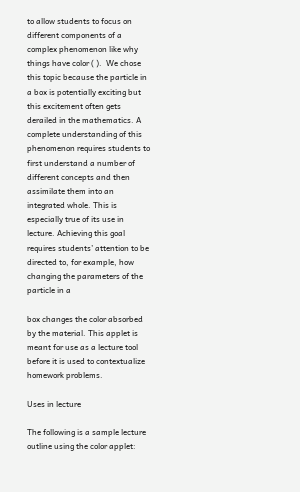to allow students to focus on different components of a complex phenomenon like why things have color ( ).  We chose this topic because the particle in a box is potentially exciting but this excitement often gets derailed in the mathematics. A complete understanding of this phenomenon requires students to first understand a number of different concepts and then assimilate them into an integrated whole. This is especially true of its use in lecture. Achieving this goal requires students’ attention to be directed to, for example, how changing the parameters of the particle in a

box changes the color absorbed by the material. This applet is meant for use as a lecture tool before it is used to contextualize homework problems.

Uses in lecture

The following is a sample lecture outline using the color applet: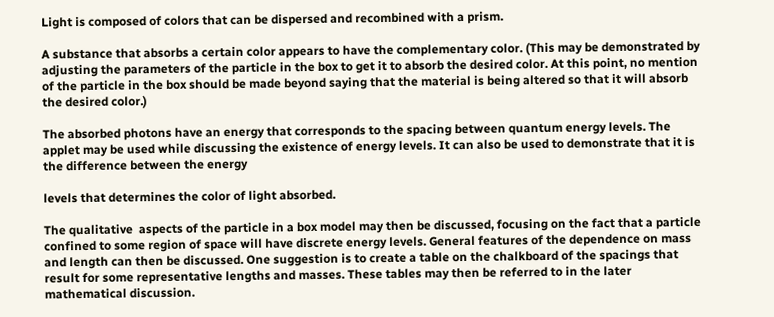Light is composed of colors that can be dispersed and recombined with a prism.

A substance that absorbs a certain color appears to have the complementary color. (This may be demonstrated by adjusting the parameters of the particle in the box to get it to absorb the desired color. At this point, no mention of the particle in the box should be made beyond saying that the material is being altered so that it will absorb the desired color.)

The absorbed photons have an energy that corresponds to the spacing between quantum energy levels. The applet may be used while discussing the existence of energy levels. It can also be used to demonstrate that it is the difference between the energy

levels that determines the color of light absorbed.

The qualitative  aspects of the particle in a box model may then be discussed, focusing on the fact that a particle confined to some region of space will have discrete energy levels. General features of the dependence on mass and length can then be discussed. One suggestion is to create a table on the chalkboard of the spacings that result for some representative lengths and masses. These tables may then be referred to in the later mathematical discussion.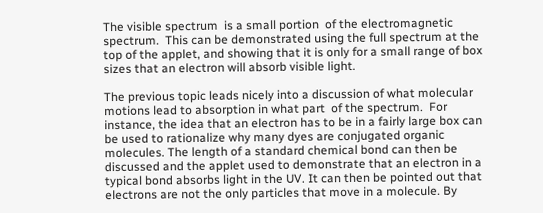The visible spectrum  is a small portion  of the electromagnetic spectrum.  This can be demonstrated using the full spectrum at the top of the applet, and showing that it is only for a small range of box sizes that an electron will absorb visible light.

The previous topic leads nicely into a discussion of what molecular motions lead to absorption in what part  of the spectrum.  For instance, the idea that an electron has to be in a fairly large box can be used to rationalize why many dyes are conjugated organic molecules. The length of a standard chemical bond can then be discussed and the applet used to demonstrate that an electron in a typical bond absorbs light in the UV. It can then be pointed out that electrons are not the only particles that move in a molecule. By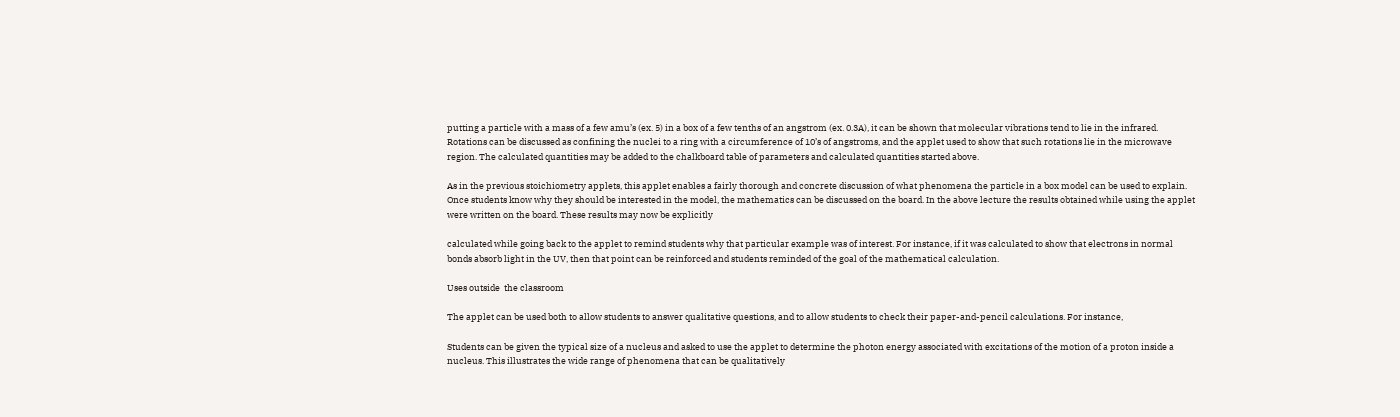putting a particle with a mass of a few amu’s (ex. 5) in a box of a few tenths of an angstrom (ex. 0.3A), it can be shown that molecular vibrations tend to lie in the infrared. Rotations can be discussed as confining the nuclei to a ring with a circumference of 10’s of angstroms, and the applet used to show that such rotations lie in the microwave region. The calculated quantities may be added to the chalkboard table of parameters and calculated quantities started above.

As in the previous stoichiometry applets, this applet enables a fairly thorough and concrete discussion of what phenomena the particle in a box model can be used to explain. Once students know why they should be interested in the model, the mathematics can be discussed on the board. In the above lecture the results obtained while using the applet were written on the board. These results may now be explicitly

calculated while going back to the applet to remind students why that particular example was of interest. For instance, if it was calculated to show that electrons in normal bonds absorb light in the UV, then that point can be reinforced and students reminded of the goal of the mathematical calculation.

Uses outside  the classroom

The applet can be used both to allow students to answer qualitative questions, and to allow students to check their paper-and-pencil calculations. For instance,

Students can be given the typical size of a nucleus and asked to use the applet to determine the photon energy associated with excitations of the motion of a proton inside a nucleus. This illustrates the wide range of phenomena that can be qualitatively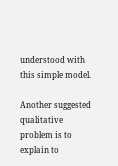understood with this simple model.

Another suggested qualitative problem is to explain to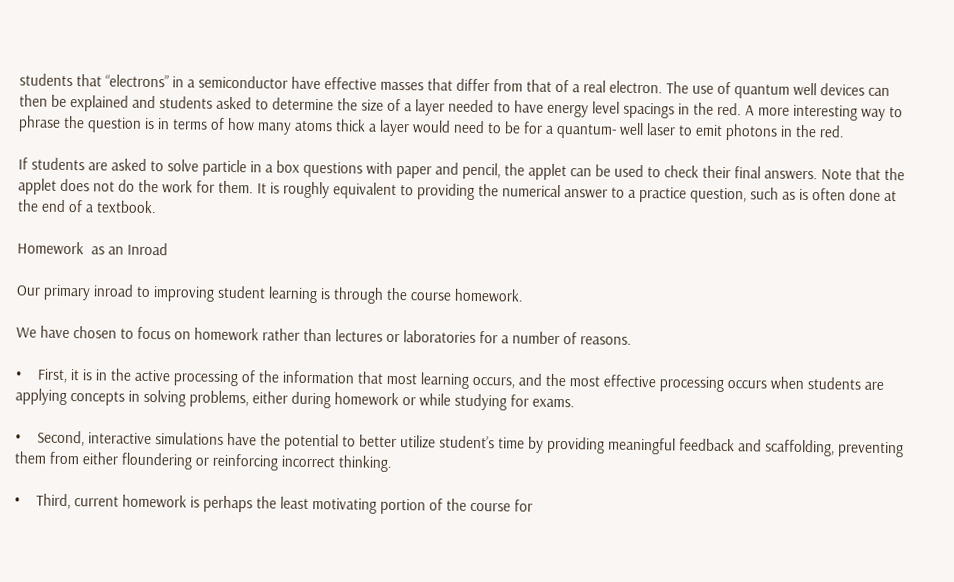students that “electrons” in a semiconductor have effective masses that differ from that of a real electron. The use of quantum well devices can then be explained and students asked to determine the size of a layer needed to have energy level spacings in the red. A more interesting way to phrase the question is in terms of how many atoms thick a layer would need to be for a quantum- well laser to emit photons in the red.

If students are asked to solve particle in a box questions with paper and pencil, the applet can be used to check their final answers. Note that the applet does not do the work for them. It is roughly equivalent to providing the numerical answer to a practice question, such as is often done at the end of a textbook.

Homework  as an Inroad

Our primary inroad to improving student learning is through the course homework.

We have chosen to focus on homework rather than lectures or laboratories for a number of reasons.

•    First, it is in the active processing of the information that most learning occurs, and the most effective processing occurs when students are applying concepts in solving problems, either during homework or while studying for exams.

•    Second, interactive simulations have the potential to better utilize student’s time by providing meaningful feedback and scaffolding, preventing them from either floundering or reinforcing incorrect thinking.

•    Third, current homework is perhaps the least motivating portion of the course for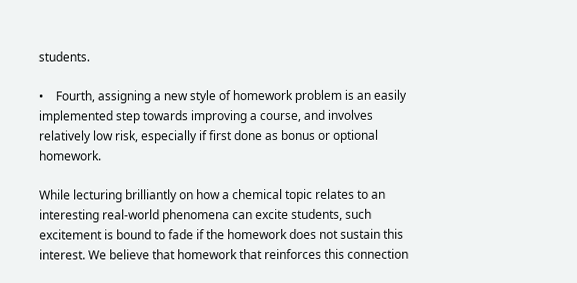students.

•    Fourth, assigning a new style of homework problem is an easily implemented step towards improving a course, and involves relatively low risk, especially if first done as bonus or optional homework.

While lecturing brilliantly on how a chemical topic relates to an interesting real-world phenomena can excite students, such excitement is bound to fade if the homework does not sustain this interest. We believe that homework that reinforces this connection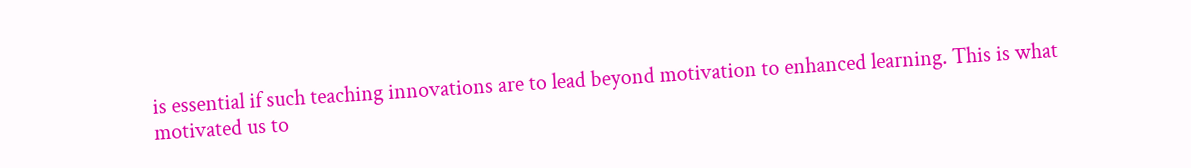is essential if such teaching innovations are to lead beyond motivation to enhanced learning. This is what motivated us to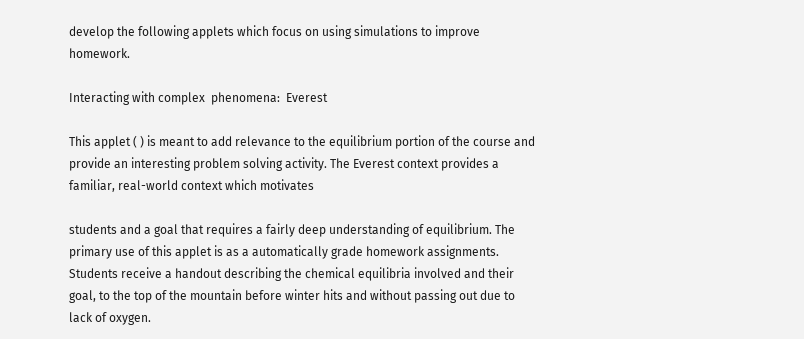develop the following applets which focus on using simulations to improve homework.

Interacting with complex  phenomena:  Everest

This applet ( ) is meant to add relevance to the equilibrium portion of the course and provide an interesting problem solving activity. The Everest context provides a familiar, real-world context which motivates

students and a goal that requires a fairly deep understanding of equilibrium. The primary use of this applet is as a automatically grade homework assignments. Students receive a handout describing the chemical equilibria involved and their goal, to the top of the mountain before winter hits and without passing out due to lack of oxygen.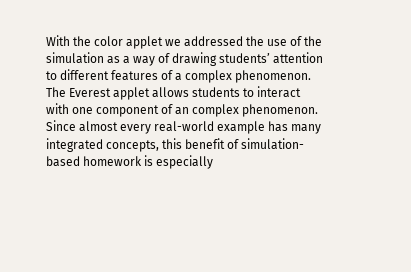With the color applet we addressed the use of the simulation as a way of drawing students’ attention to different features of a complex phenomenon. The Everest applet allows students to interact with one component of an complex phenomenon. Since almost every real-world example has many integrated concepts, this benefit of simulation-based homework is especially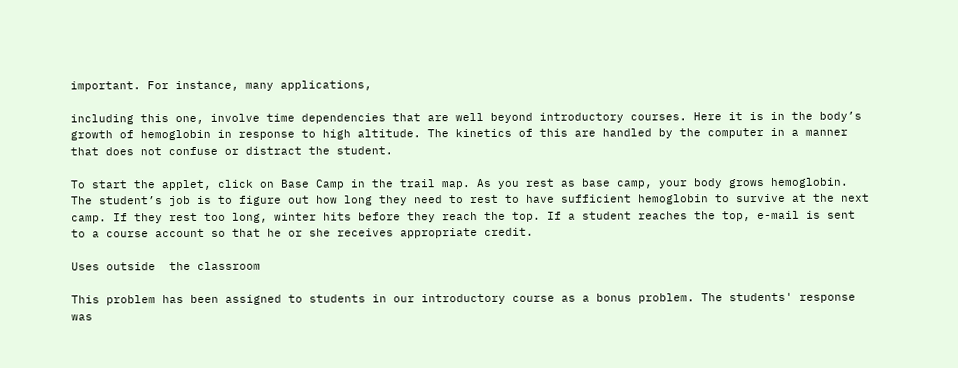important. For instance, many applications,

including this one, involve time dependencies that are well beyond introductory courses. Here it is in the body’s growth of hemoglobin in response to high altitude. The kinetics of this are handled by the computer in a manner that does not confuse or distract the student.

To start the applet, click on Base Camp in the trail map. As you rest as base camp, your body grows hemoglobin. The student’s job is to figure out how long they need to rest to have sufficient hemoglobin to survive at the next camp. If they rest too long, winter hits before they reach the top. If a student reaches the top, e-mail is sent to a course account so that he or she receives appropriate credit.

Uses outside  the classroom

This problem has been assigned to students in our introductory course as a bonus problem. The students' response was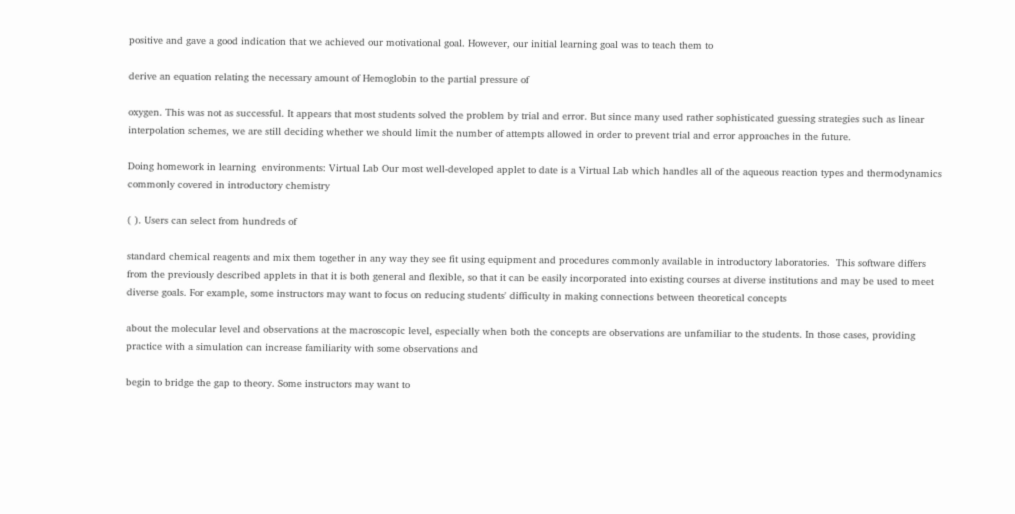positive and gave a good indication that we achieved our motivational goal. However, our initial learning goal was to teach them to

derive an equation relating the necessary amount of Hemoglobin to the partial pressure of

oxygen. This was not as successful. It appears that most students solved the problem by trial and error. But since many used rather sophisticated guessing strategies such as linear interpolation schemes, we are still deciding whether we should limit the number of attempts allowed in order to prevent trial and error approaches in the future.

Doing homework in learning  environments: Virtual Lab Our most well-developed applet to date is a Virtual Lab which handles all of the aqueous reaction types and thermodynamics commonly covered in introductory chemistry

( ). Users can select from hundreds of

standard chemical reagents and mix them together in any way they see fit using equipment and procedures commonly available in introductory laboratories.  This software differs from the previously described applets in that it is both general and flexible, so that it can be easily incorporated into existing courses at diverse institutions and may be used to meet diverse goals. For example, some instructors may want to focus on reducing students' difficulty in making connections between theoretical concepts

about the molecular level and observations at the macroscopic level, especially when both the concepts are observations are unfamiliar to the students. In those cases, providing practice with a simulation can increase familiarity with some observations and

begin to bridge the gap to theory. Some instructors may want to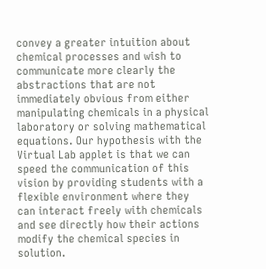convey a greater intuition about chemical processes and wish to communicate more clearly the abstractions that are not immediately obvious from either manipulating chemicals in a physical laboratory or solving mathematical equations. Our hypothesis with the Virtual Lab applet is that we can speed the communication of this vision by providing students with a flexible environment where they can interact freely with chemicals and see directly how their actions modify the chemical species in solution.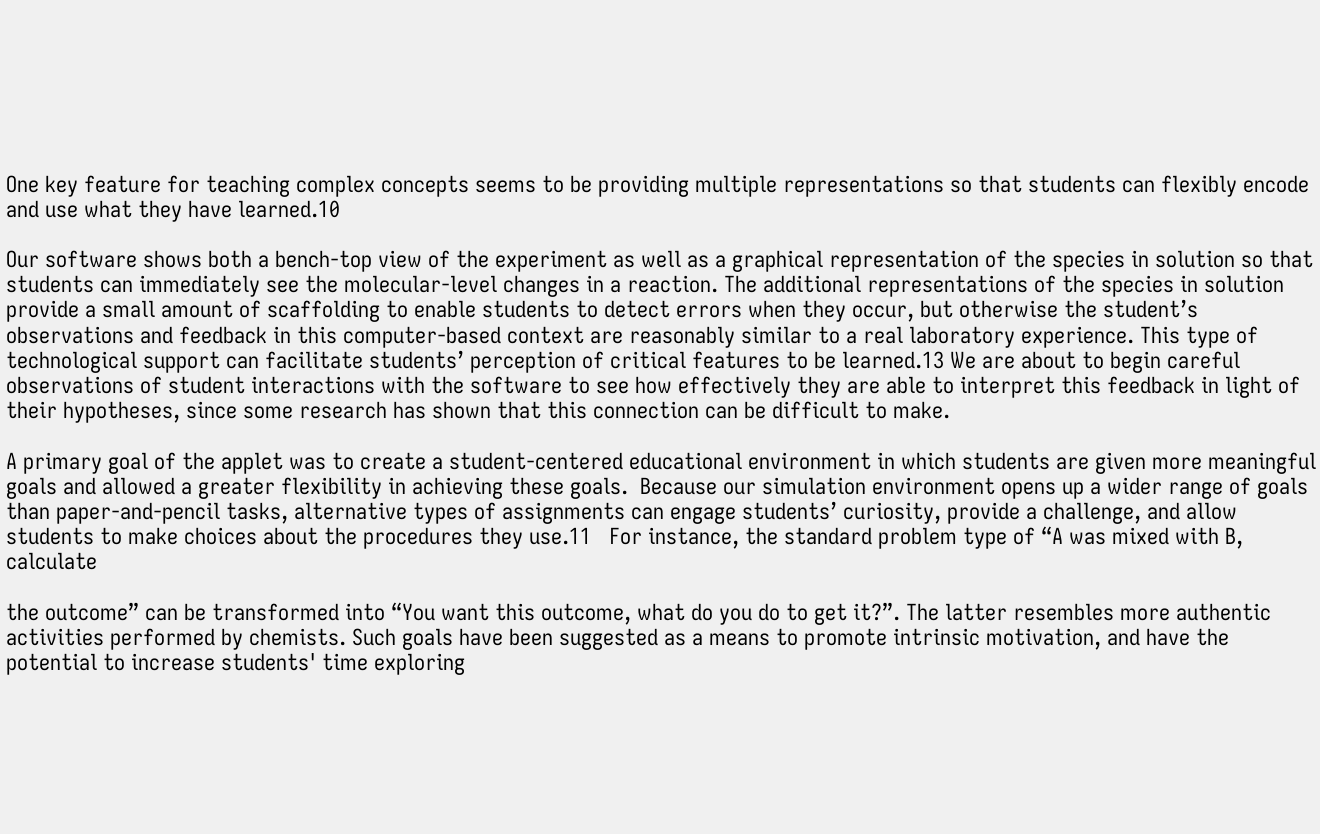One key feature for teaching complex concepts seems to be providing multiple representations so that students can flexibly encode and use what they have learned.10

Our software shows both a bench-top view of the experiment as well as a graphical representation of the species in solution so that students can immediately see the molecular-level changes in a reaction. The additional representations of the species in solution provide a small amount of scaffolding to enable students to detect errors when they occur, but otherwise the student’s observations and feedback in this computer-based context are reasonably similar to a real laboratory experience. This type of technological support can facilitate students’ perception of critical features to be learned.13 We are about to begin careful observations of student interactions with the software to see how effectively they are able to interpret this feedback in light of their hypotheses, since some research has shown that this connection can be difficult to make.

A primary goal of the applet was to create a student-centered educational environment in which students are given more meaningful goals and allowed a greater flexibility in achieving these goals.  Because our simulation environment opens up a wider range of goals than paper-and-pencil tasks, alternative types of assignments can engage students’ curiosity, provide a challenge, and allow students to make choices about the procedures they use.11   For instance, the standard problem type of “A was mixed with B, calculate

the outcome” can be transformed into “You want this outcome, what do you do to get it?”. The latter resembles more authentic activities performed by chemists. Such goals have been suggested as a means to promote intrinsic motivation, and have the potential to increase students' time exploring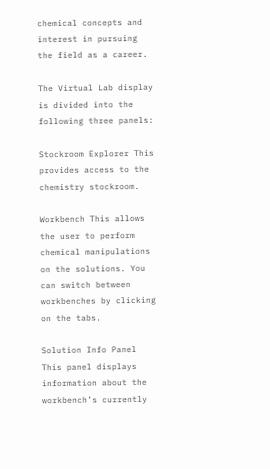chemical concepts and interest in pursuing the field as a career.

The Virtual Lab display is divided into the following three panels:

Stockroom Explorer This provides access to the chemistry stockroom.

Workbench This allows the user to perform chemical manipulations on the solutions. You can switch between workbenches by clicking on the tabs.

Solution Info Panel This panel displays information about the workbench’s currently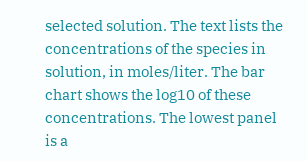selected solution. The text lists the concentrations of the species in solution, in moles/liter. The bar chart shows the log10 of these concentrations. The lowest panel is a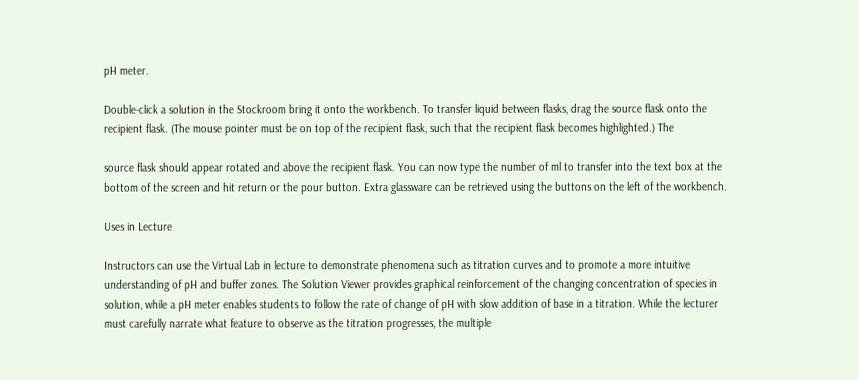pH meter.

Double-click a solution in the Stockroom bring it onto the workbench. To transfer liquid between flasks, drag the source flask onto the recipient flask. (The mouse pointer must be on top of the recipient flask, such that the recipient flask becomes highlighted.) The

source flask should appear rotated and above the recipient flask. You can now type the number of ml to transfer into the text box at the bottom of the screen and hit return or the pour button. Extra glassware can be retrieved using the buttons on the left of the workbench.

Uses in Lecture

Instructors can use the Virtual Lab in lecture to demonstrate phenomena such as titration curves and to promote a more intuitive understanding of pH and buffer zones. The Solution Viewer provides graphical reinforcement of the changing concentration of species in solution, while a pH meter enables students to follow the rate of change of pH with slow addition of base in a titration. While the lecturer must carefully narrate what feature to observe as the titration progresses, the multiple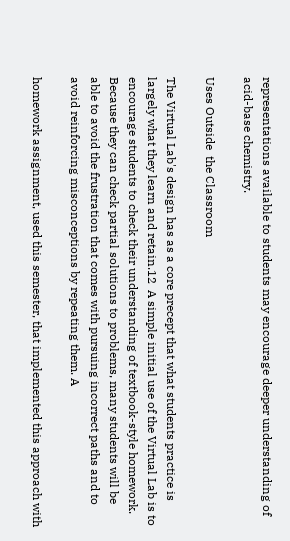representations available to students may encourage deeper understanding of acid-base chemistry.

Uses Outside  the Classroom

The Virtual Lab's design has as a core precept that what students practice is largely what they learn and retain.12  A simple initial use of the Virtual Lab is to encourage students to check their understanding of textbook-style homework. Because they can check partial solutions to problems, many students will be able to avoid the frustration that comes with pursuing incorrect paths and to avoid reinforcing misconceptions by repeating them. A

homework assignment, used this semester, that implemented this approach with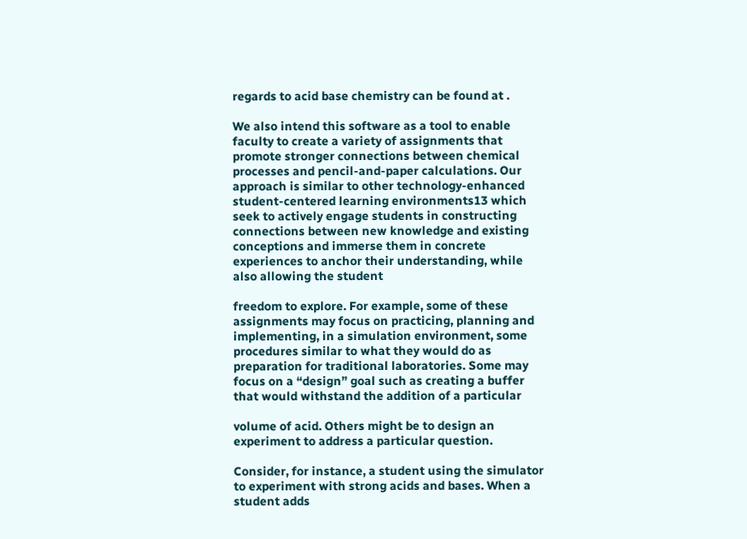regards to acid base chemistry can be found at .

We also intend this software as a tool to enable faculty to create a variety of assignments that promote stronger connections between chemical processes and pencil-and-paper calculations. Our approach is similar to other technology-enhanced student-centered learning environments13 which seek to actively engage students in constructing connections between new knowledge and existing conceptions and immerse them in concrete experiences to anchor their understanding, while also allowing the student

freedom to explore. For example, some of these assignments may focus on practicing, planning and implementing, in a simulation environment, some procedures similar to what they would do as preparation for traditional laboratories. Some may focus on a “design” goal such as creating a buffer that would withstand the addition of a particular

volume of acid. Others might be to design an experiment to address a particular question.

Consider, for instance, a student using the simulator to experiment with strong acids and bases. When a student adds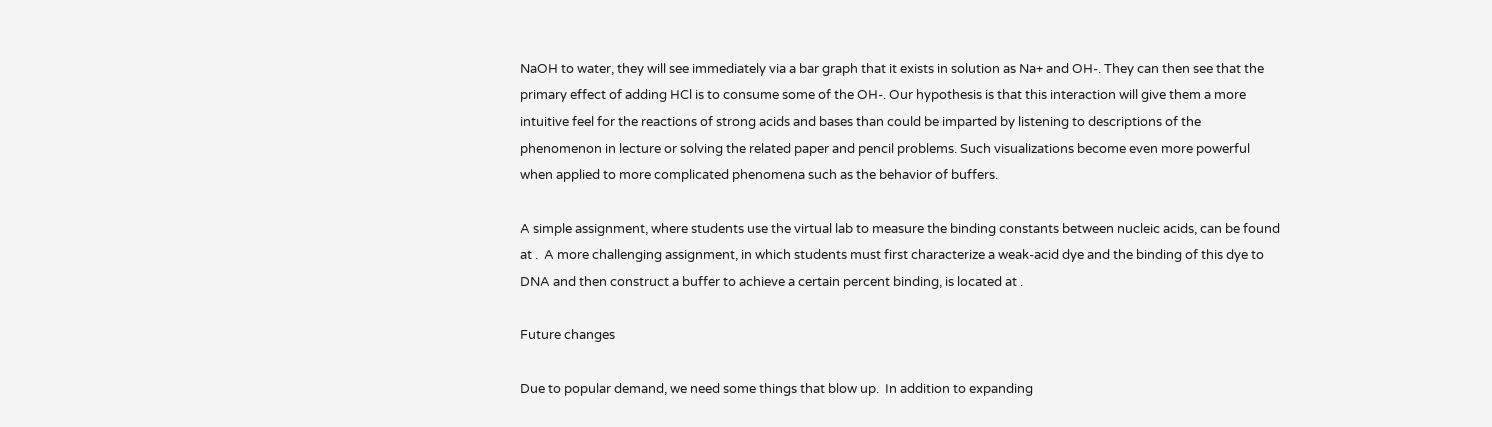NaOH to water, they will see immediately via a bar graph that it exists in solution as Na+ and OH-. They can then see that the primary effect of adding HCl is to consume some of the OH-. Our hypothesis is that this interaction will give them a more intuitive feel for the reactions of strong acids and bases than could be imparted by listening to descriptions of the phenomenon in lecture or solving the related paper and pencil problems. Such visualizations become even more powerful when applied to more complicated phenomena such as the behavior of buffers.

A simple assignment, where students use the virtual lab to measure the binding constants between nucleic acids, can be found at .  A more challenging assignment, in which students must first characterize a weak-acid dye and the binding of this dye to DNA and then construct a buffer to achieve a certain percent binding, is located at .

Future changes

Due to popular demand, we need some things that blow up.  In addition to expanding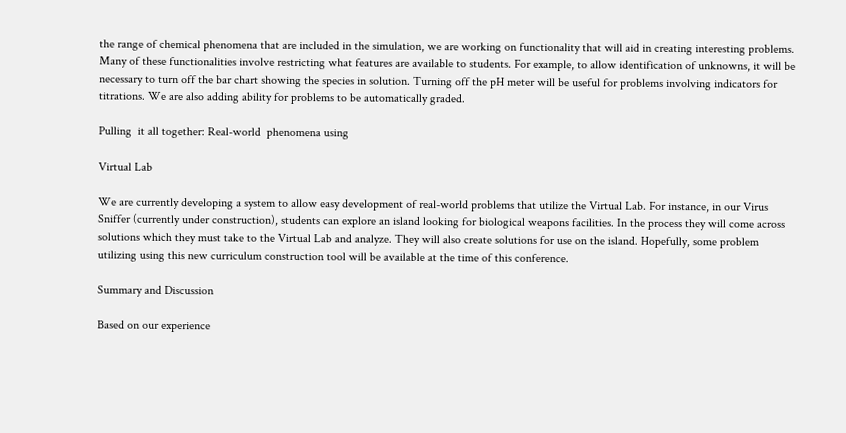the range of chemical phenomena that are included in the simulation, we are working on functionality that will aid in creating interesting problems. Many of these functionalities involve restricting what features are available to students. For example, to allow identification of unknowns, it will be necessary to turn off the bar chart showing the species in solution. Turning off the pH meter will be useful for problems involving indicators for titrations. We are also adding ability for problems to be automatically graded.

Pulling  it all together: Real-world  phenomena using

Virtual Lab

We are currently developing a system to allow easy development of real-world problems that utilize the Virtual Lab. For instance, in our Virus Sniffer (currently under construction), students can explore an island looking for biological weapons facilities. In the process they will come across solutions which they must take to the Virtual Lab and analyze. They will also create solutions for use on the island. Hopefully, some problem utilizing using this new curriculum construction tool will be available at the time of this conference.

Summary and Discussion

Based on our experience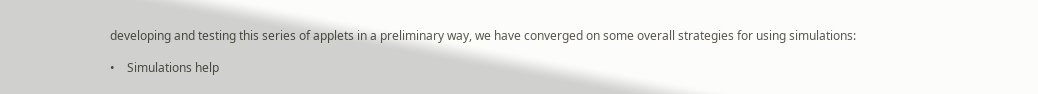developing and testing this series of applets in a preliminary way, we have converged on some overall strategies for using simulations:

•    Simulations help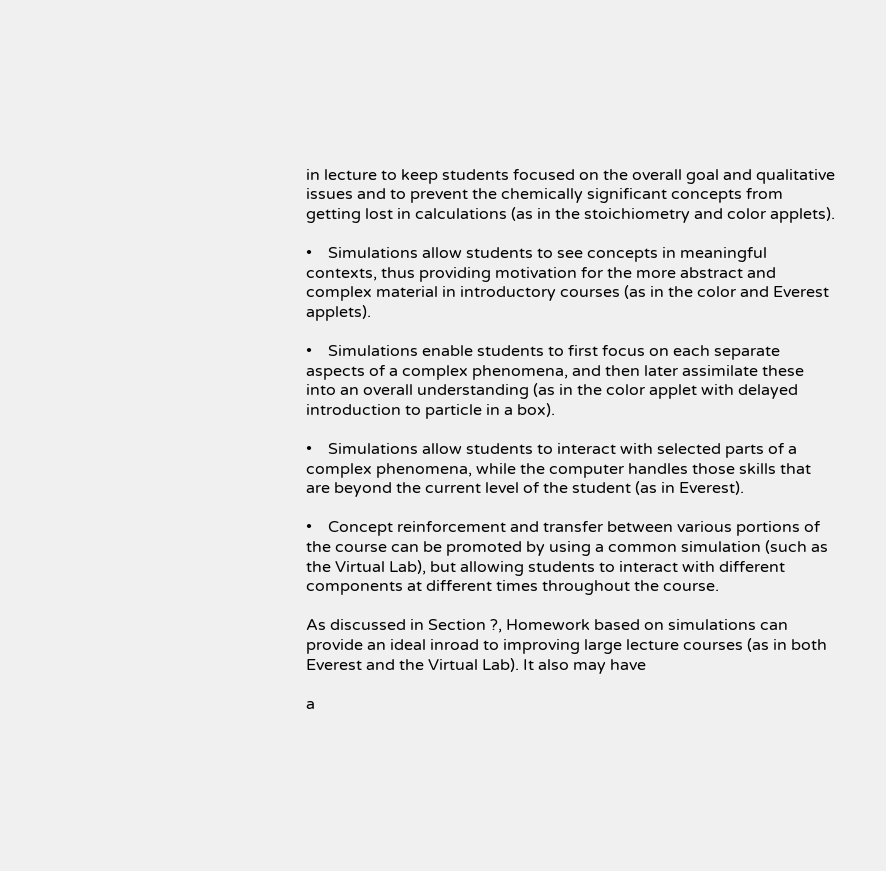in lecture to keep students focused on the overall goal and qualitative issues and to prevent the chemically significant concepts from getting lost in calculations (as in the stoichiometry and color applets).

•    Simulations allow students to see concepts in meaningful contexts, thus providing motivation for the more abstract and complex material in introductory courses (as in the color and Everest applets).

•    Simulations enable students to first focus on each separate aspects of a complex phenomena, and then later assimilate these into an overall understanding (as in the color applet with delayed introduction to particle in a box).

•    Simulations allow students to interact with selected parts of a complex phenomena, while the computer handles those skills that are beyond the current level of the student (as in Everest).

•    Concept reinforcement and transfer between various portions of the course can be promoted by using a common simulation (such as the Virtual Lab), but allowing students to interact with different components at different times throughout the course.

As discussed in Section ?, Homework based on simulations can provide an ideal inroad to improving large lecture courses (as in both Everest and the Virtual Lab). It also may have

a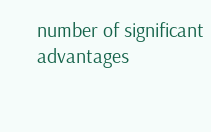number of significant advantages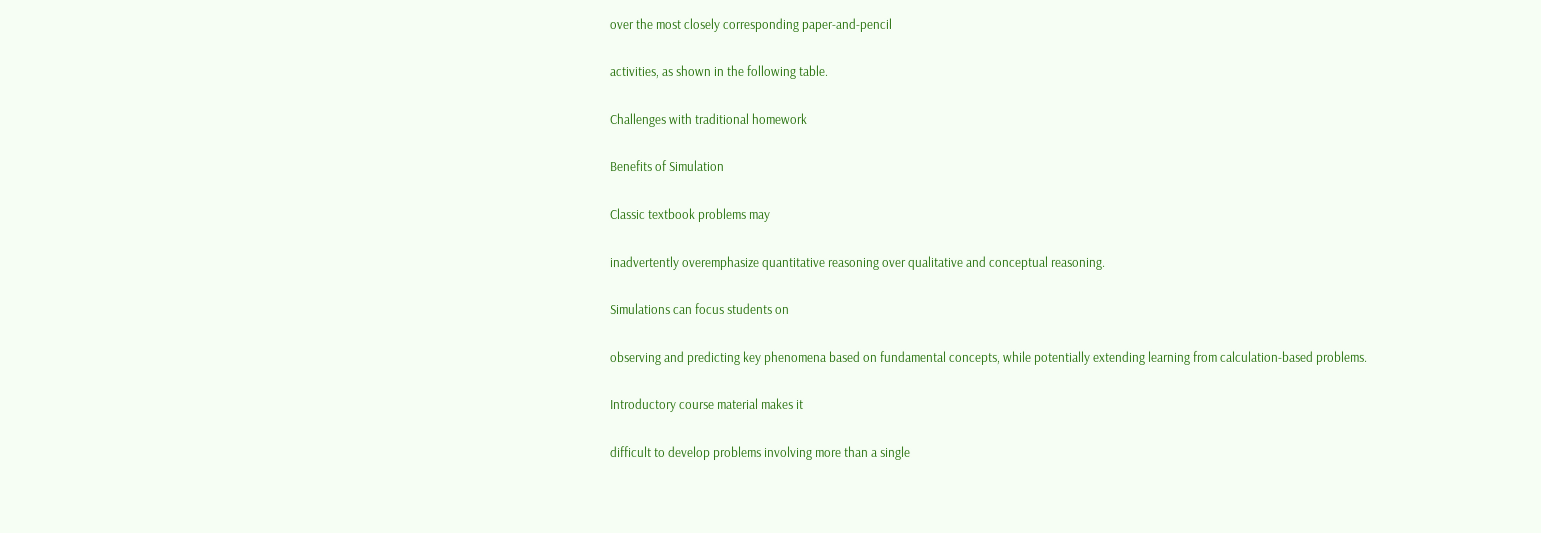over the most closely corresponding paper-and-pencil

activities, as shown in the following table.

Challenges with traditional homework

Benefits of Simulation

Classic textbook problems may

inadvertently overemphasize quantitative reasoning over qualitative and conceptual reasoning.

Simulations can focus students on

observing and predicting key phenomena based on fundamental concepts, while potentially extending learning from calculation-based problems.

Introductory course material makes it

difficult to develop problems involving more than a single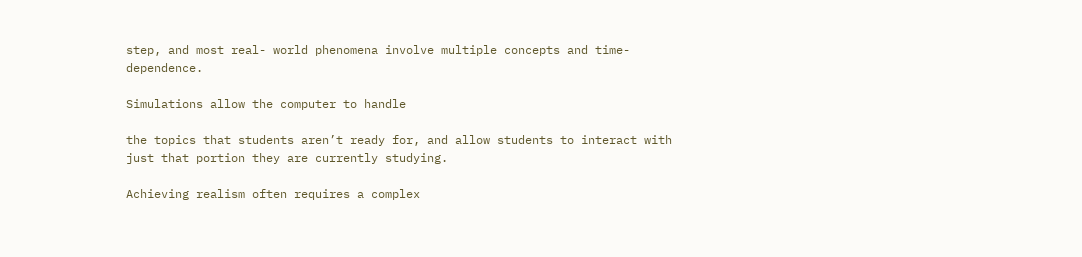step, and most real- world phenomena involve multiple concepts and time-dependence.

Simulations allow the computer to handle

the topics that students aren’t ready for, and allow students to interact with just that portion they are currently studying.

Achieving realism often requires a complex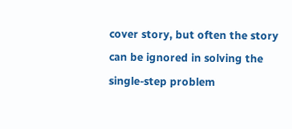cover story, but often the story can be ignored in solving the single-step problem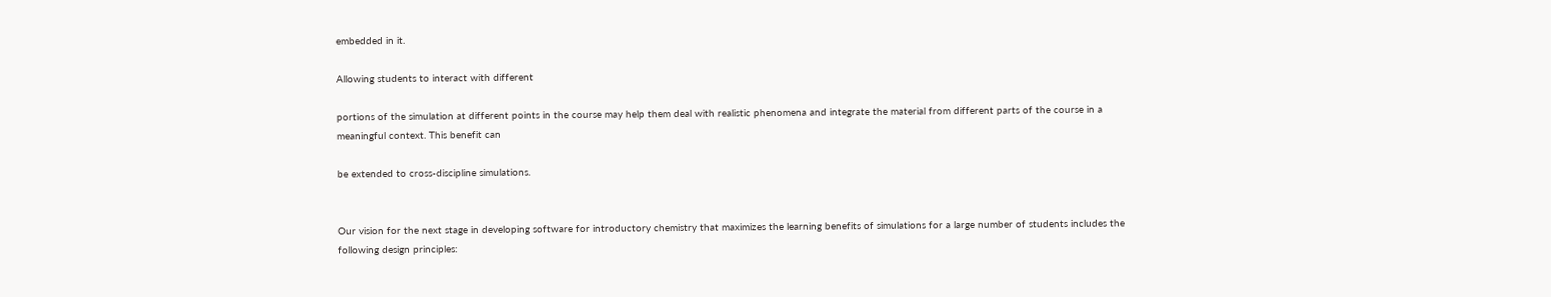embedded in it.

Allowing students to interact with different

portions of the simulation at different points in the course may help them deal with realistic phenomena and integrate the material from different parts of the course in a meaningful context. This benefit can

be extended to cross-discipline simulations.


Our vision for the next stage in developing software for introductory chemistry that maximizes the learning benefits of simulations for a large number of students includes the following design principles: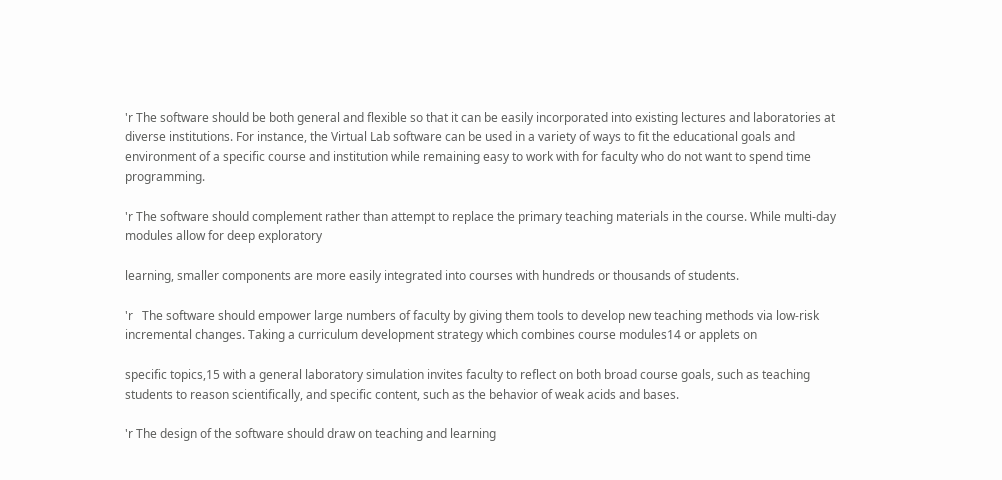'r The software should be both general and flexible so that it can be easily incorporated into existing lectures and laboratories at diverse institutions. For instance, the Virtual Lab software can be used in a variety of ways to fit the educational goals and environment of a specific course and institution while remaining easy to work with for faculty who do not want to spend time programming.

'r The software should complement rather than attempt to replace the primary teaching materials in the course. While multi-day modules allow for deep exploratory

learning, smaller components are more easily integrated into courses with hundreds or thousands of students.

'r   The software should empower large numbers of faculty by giving them tools to develop new teaching methods via low-risk incremental changes. Taking a curriculum development strategy which combines course modules14 or applets on

specific topics,15 with a general laboratory simulation invites faculty to reflect on both broad course goals, such as teaching students to reason scientifically, and specific content, such as the behavior of weak acids and bases.

'r The design of the software should draw on teaching and learning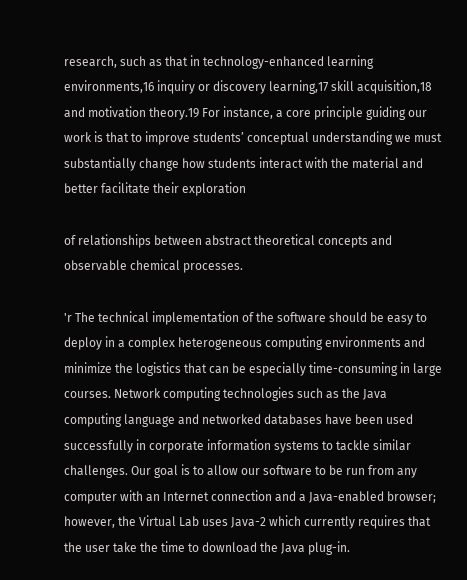research, such as that in technology-enhanced learning environments,16 inquiry or discovery learning,17 skill acquisition,18 and motivation theory.19 For instance, a core principle guiding our work is that to improve students’ conceptual understanding we must substantially change how students interact with the material and better facilitate their exploration

of relationships between abstract theoretical concepts and observable chemical processes.

'r The technical implementation of the software should be easy to deploy in a complex heterogeneous computing environments and minimize the logistics that can be especially time-consuming in large courses. Network computing technologies such as the Java computing language and networked databases have been used successfully in corporate information systems to tackle similar challenges. Our goal is to allow our software to be run from any computer with an Internet connection and a Java-enabled browser; however, the Virtual Lab uses Java-2 which currently requires that the user take the time to download the Java plug-in.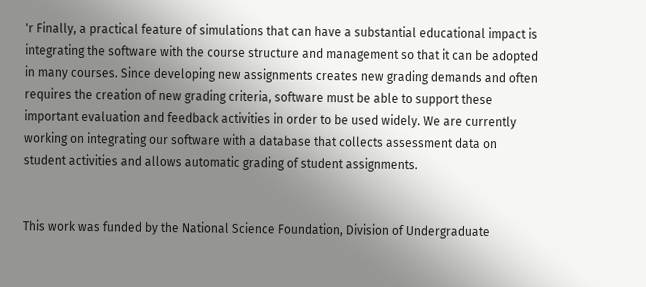'r Finally, a practical feature of simulations that can have a substantial educational impact is integrating the software with the course structure and management so that it can be adopted in many courses. Since developing new assignments creates new grading demands and often requires the creation of new grading criteria, software must be able to support these important evaluation and feedback activities in order to be used widely. We are currently working on integrating our software with a database that collects assessment data on student activities and allows automatic grading of student assignments.


This work was funded by the National Science Foundation, Division of Undergraduate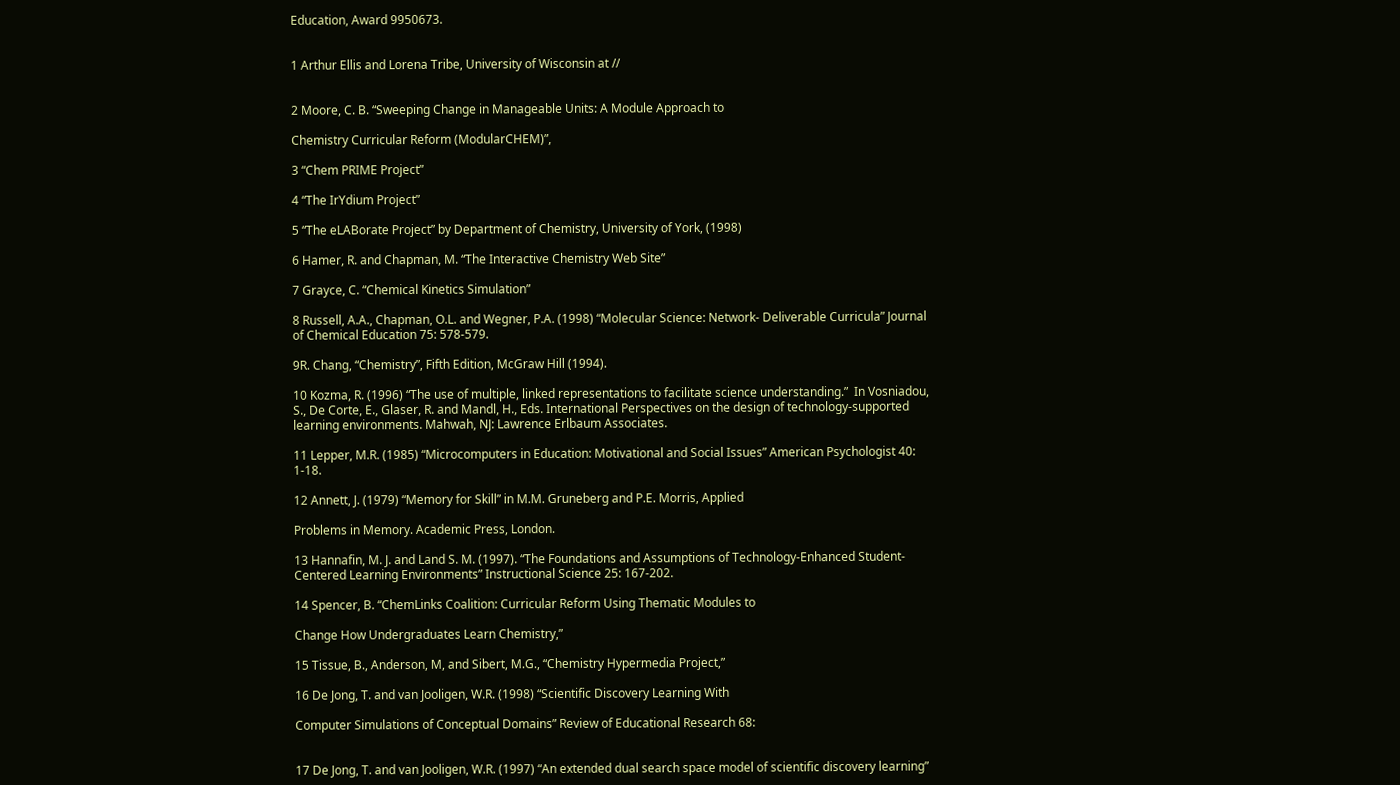Education, Award 9950673.


1 Arthur Ellis and Lorena Tribe, University of Wisconsin at //


2 Moore, C. B. “Sweeping Change in Manageable Units: A Module Approach to

Chemistry Curricular Reform (ModularCHEM)”,

3 “Chem PRIME Project”

4 “The IrYdium Project”

5 “The eLABorate Project” by Department of Chemistry, University of York, (1998)

6 Hamer, R. and Chapman, M. “The Interactive Chemistry Web Site”

7 Grayce, C. “Chemical Kinetics Simulation”

8 Russell, A.A., Chapman, O.L. and Wegner, P.A. (1998) “Molecular Science: Network- Deliverable Curricula” Journal of Chemical Education 75: 578-579.

9R. Chang, “Chemistry”, Fifth Edition, McGraw Hill (1994).

10 Kozma, R. (1996) “The use of multiple, linked representations to facilitate science understanding.”  In Vosniadou, S., De Corte, E., Glaser, R. and Mandl, H., Eds. International Perspectives on the design of technology-supported learning environments. Mahwah, NJ: Lawrence Erlbaum Associates.

11 Lepper, M.R. (1985) “Microcomputers in Education: Motivational and Social Issues” American Psychologist 40: 1-18.

12 Annett, J. (1979) “Memory for Skill” in M.M. Gruneberg and P.E. Morris, Applied

Problems in Memory. Academic Press, London.

13 Hannafin, M. J. and Land S. M. (1997). “The Foundations and Assumptions of Technology-Enhanced Student-Centered Learning Environments” Instructional Science 25: 167-202.

14 Spencer, B. “ChemLinks Coalition: Curricular Reform Using Thematic Modules to

Change How Undergraduates Learn Chemistry,”

15 Tissue, B., Anderson, M, and Sibert, M.G., “Chemistry Hypermedia Project,”

16 De Jong, T. and van Jooligen, W.R. (1998) “Scientific Discovery Learning With

Computer Simulations of Conceptual Domains” Review of Educational Research 68:


17 De Jong, T. and van Jooligen, W.R. (1997) “An extended dual search space model of scientific discovery learning”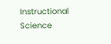Instructional Science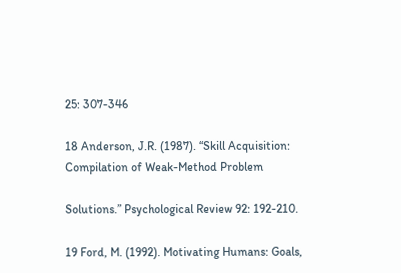25: 307-346

18 Anderson, J.R. (1987). “Skill Acquisition: Compilation of Weak-Method Problem

Solutions.” Psychological Review 92: 192-210.

19 Ford, M. (1992). Motivating Humans: Goals,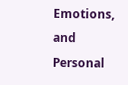Emotions, and Personal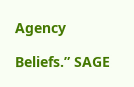Agency

Beliefs.” SAGE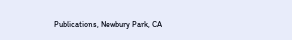Publications, Newbury Park, CA